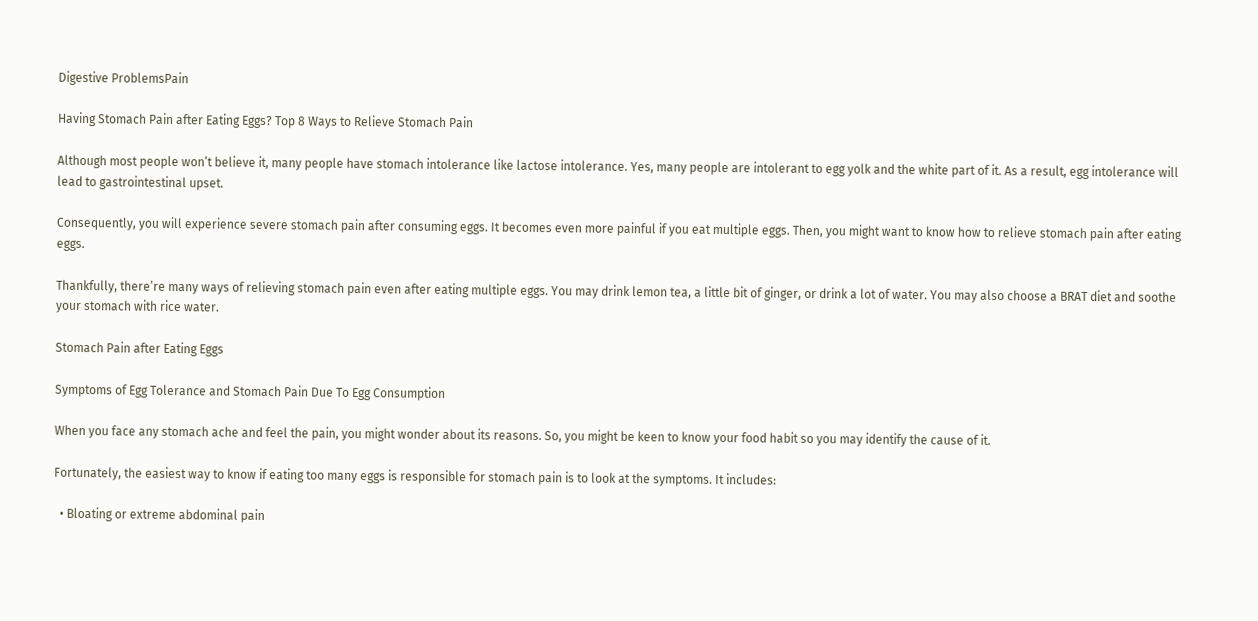Digestive ProblemsPain

Having Stomach Pain after Eating Eggs? Top 8 Ways to Relieve Stomach Pain

Although most people won’t believe it, many people have stomach intolerance like lactose intolerance. Yes, many people are intolerant to egg yolk and the white part of it. As a result, egg intolerance will lead to gastrointestinal upset.

Consequently, you will experience severe stomach pain after consuming eggs. It becomes even more painful if you eat multiple eggs. Then, you might want to know how to relieve stomach pain after eating eggs.

Thankfully, there’re many ways of relieving stomach pain even after eating multiple eggs. You may drink lemon tea, a little bit of ginger, or drink a lot of water. You may also choose a BRAT diet and soothe your stomach with rice water.

Stomach Pain after Eating Eggs

Symptoms of Egg Tolerance and Stomach Pain Due To Egg Consumption

When you face any stomach ache and feel the pain, you might wonder about its reasons. So, you might be keen to know your food habit so you may identify the cause of it.

Fortunately, the easiest way to know if eating too many eggs is responsible for stomach pain is to look at the symptoms. It includes:

  • Bloating or extreme abdominal pain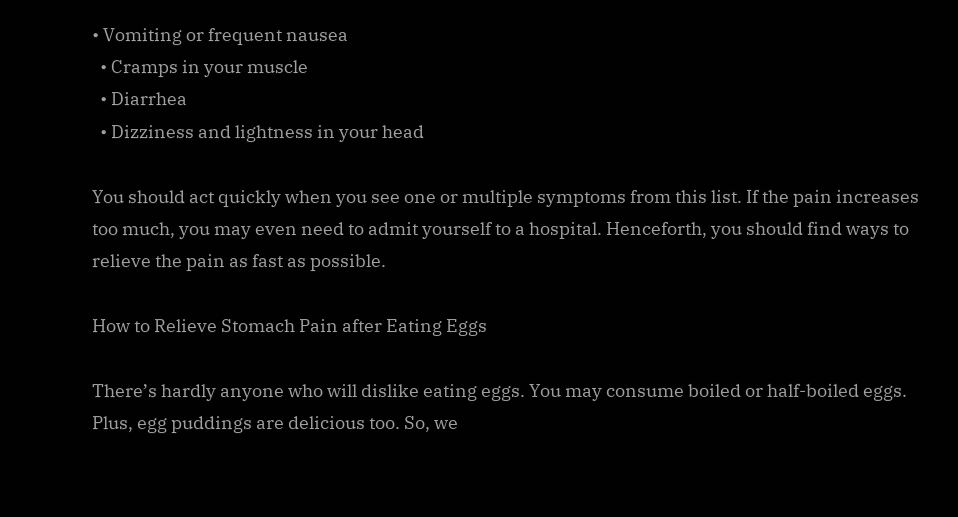• Vomiting or frequent nausea
  • Cramps in your muscle
  • Diarrhea
  • Dizziness and lightness in your head

You should act quickly when you see one or multiple symptoms from this list. If the pain increases too much, you may even need to admit yourself to a hospital. Henceforth, you should find ways to relieve the pain as fast as possible.

How to Relieve Stomach Pain after Eating Eggs

There’s hardly anyone who will dislike eating eggs. You may consume boiled or half-boiled eggs. Plus, egg puddings are delicious too. So, we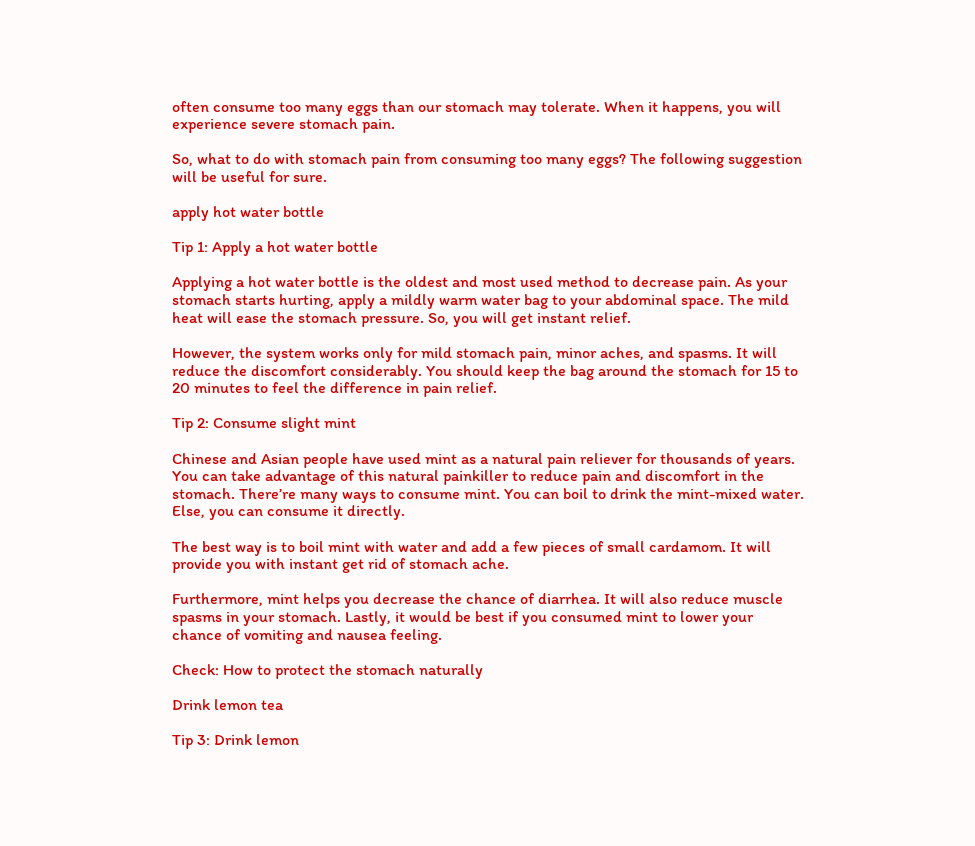often consume too many eggs than our stomach may tolerate. When it happens, you will experience severe stomach pain.

So, what to do with stomach pain from consuming too many eggs? The following suggestion will be useful for sure.

apply hot water bottle

Tip 1: Apply a hot water bottle

Applying a hot water bottle is the oldest and most used method to decrease pain. As your stomach starts hurting, apply a mildly warm water bag to your abdominal space. The mild heat will ease the stomach pressure. So, you will get instant relief.

However, the system works only for mild stomach pain, minor aches, and spasms. It will reduce the discomfort considerably. You should keep the bag around the stomach for 15 to 20 minutes to feel the difference in pain relief.

Tip 2: Consume slight mint

Chinese and Asian people have used mint as a natural pain reliever for thousands of years. You can take advantage of this natural painkiller to reduce pain and discomfort in the stomach. There’re many ways to consume mint. You can boil to drink the mint-mixed water. Else, you can consume it directly.

The best way is to boil mint with water and add a few pieces of small cardamom. It will provide you with instant get rid of stomach ache.

Furthermore, mint helps you decrease the chance of diarrhea. It will also reduce muscle spasms in your stomach. Lastly, it would be best if you consumed mint to lower your chance of vomiting and nausea feeling.

Check: How to protect the stomach naturally

Drink lemon tea

Tip 3: Drink lemon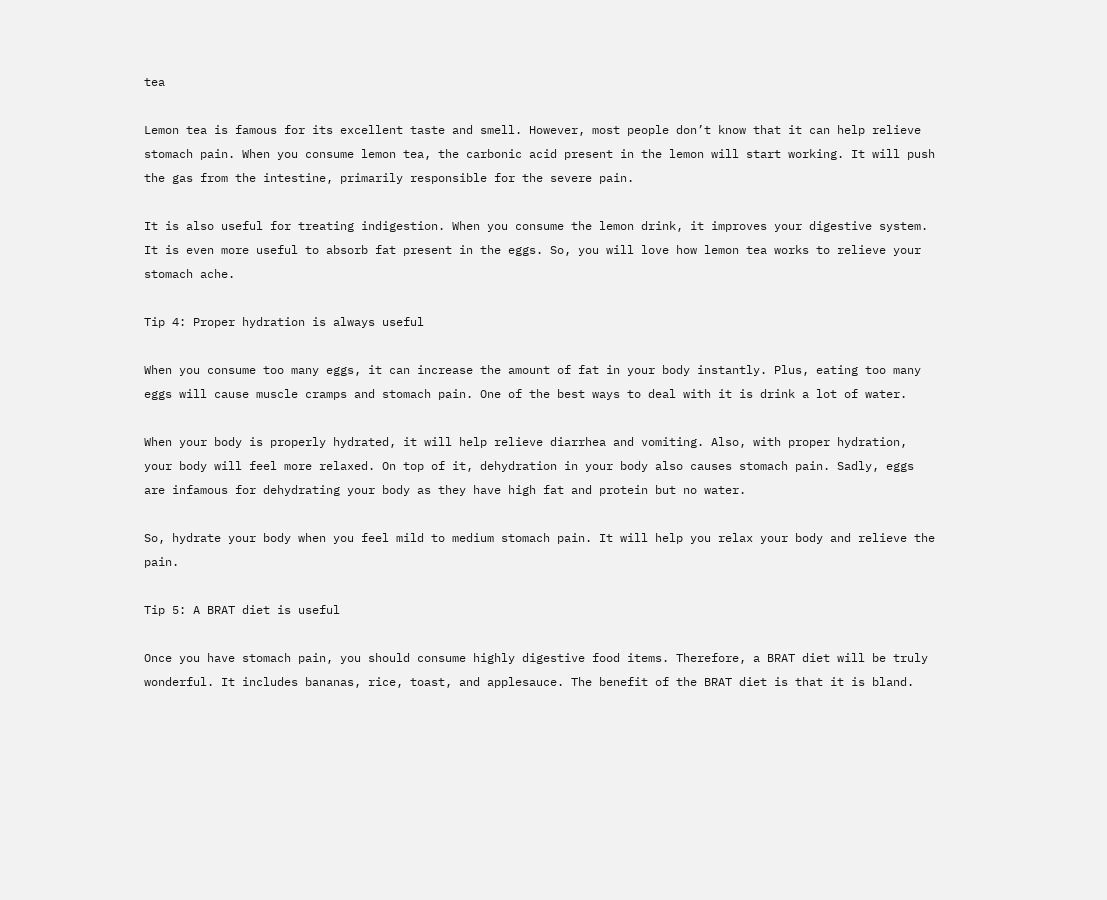tea

Lemon tea is famous for its excellent taste and smell. However, most people don’t know that it can help relieve stomach pain. When you consume lemon tea, the carbonic acid present in the lemon will start working. It will push the gas from the intestine, primarily responsible for the severe pain.

It is also useful for treating indigestion. When you consume the lemon drink, it improves your digestive system. It is even more useful to absorb fat present in the eggs. So, you will love how lemon tea works to relieve your stomach ache.

Tip 4: Proper hydration is always useful

When you consume too many eggs, it can increase the amount of fat in your body instantly. Plus, eating too many eggs will cause muscle cramps and stomach pain. One of the best ways to deal with it is drink a lot of water.

When your body is properly hydrated, it will help relieve diarrhea and vomiting. Also, with proper hydration, your body will feel more relaxed. On top of it, dehydration in your body also causes stomach pain. Sadly, eggs are infamous for dehydrating your body as they have high fat and protein but no water.

So, hydrate your body when you feel mild to medium stomach pain. It will help you relax your body and relieve the pain.

Tip 5: A BRAT diet is useful

Once you have stomach pain, you should consume highly digestive food items. Therefore, a BRAT diet will be truly wonderful. It includes bananas, rice, toast, and applesauce. The benefit of the BRAT diet is that it is bland.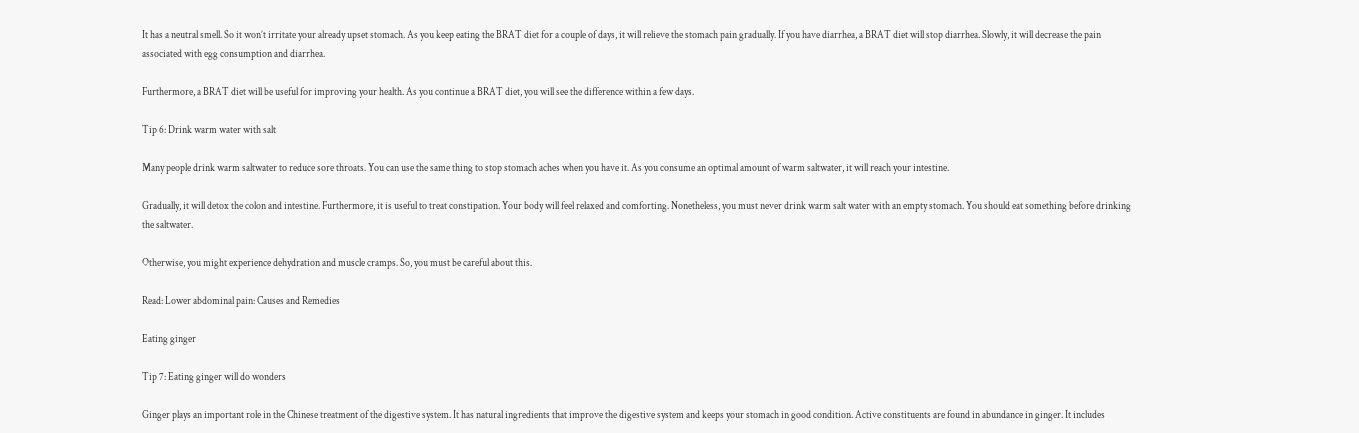It has a neutral smell. So it won’t irritate your already upset stomach. As you keep eating the BRAT diet for a couple of days, it will relieve the stomach pain gradually. If you have diarrhea, a BRAT diet will stop diarrhea. Slowly, it will decrease the pain associated with egg consumption and diarrhea.

Furthermore, a BRAT diet will be useful for improving your health. As you continue a BRAT diet, you will see the difference within a few days.

Tip 6: Drink warm water with salt

Many people drink warm saltwater to reduce sore throats. You can use the same thing to stop stomach aches when you have it. As you consume an optimal amount of warm saltwater, it will reach your intestine.

Gradually, it will detox the colon and intestine. Furthermore, it is useful to treat constipation. Your body will feel relaxed and comforting. Nonetheless, you must never drink warm salt water with an empty stomach. You should eat something before drinking the saltwater.

Otherwise, you might experience dehydration and muscle cramps. So, you must be careful about this.

Read: Lower abdominal pain: Causes and Remedies

Eating ginger

Tip 7: Eating ginger will do wonders

Ginger plays an important role in the Chinese treatment of the digestive system. It has natural ingredients that improve the digestive system and keeps your stomach in good condition. Active constituents are found in abundance in ginger. It includes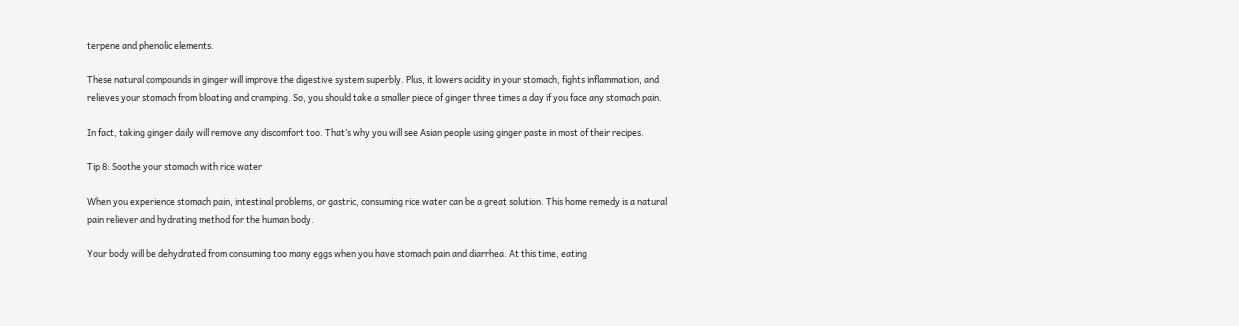terpene and phenolic elements.

These natural compounds in ginger will improve the digestive system superbly. Plus, it lowers acidity in your stomach, fights inflammation, and relieves your stomach from bloating and cramping. So, you should take a smaller piece of ginger three times a day if you face any stomach pain.

In fact, taking ginger daily will remove any discomfort too. That’s why you will see Asian people using ginger paste in most of their recipes.

Tip 8: Soothe your stomach with rice water

When you experience stomach pain, intestinal problems, or gastric, consuming rice water can be a great solution. This home remedy is a natural pain reliever and hydrating method for the human body.

Your body will be dehydrated from consuming too many eggs when you have stomach pain and diarrhea. At this time, eating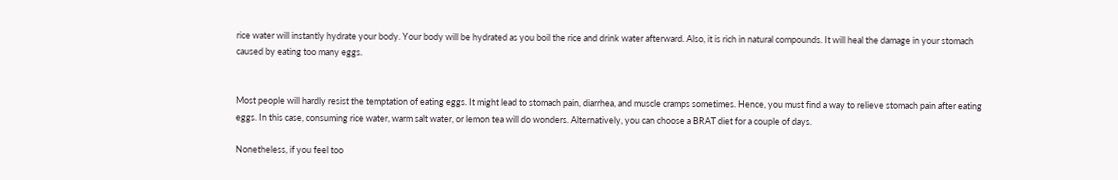rice water will instantly hydrate your body. Your body will be hydrated as you boil the rice and drink water afterward. Also, it is rich in natural compounds. It will heal the damage in your stomach caused by eating too many eggs.


Most people will hardly resist the temptation of eating eggs. It might lead to stomach pain, diarrhea, and muscle cramps sometimes. Hence, you must find a way to relieve stomach pain after eating eggs. In this case, consuming rice water, warm salt water, or lemon tea will do wonders. Alternatively, you can choose a BRAT diet for a couple of days.

Nonetheless, if you feel too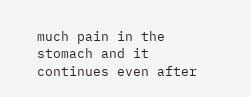much pain in the stomach and it continues even after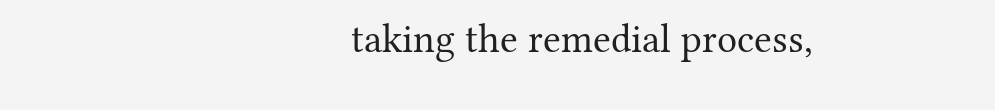taking the remedial process,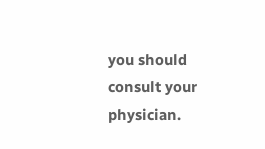you should consult your physician.